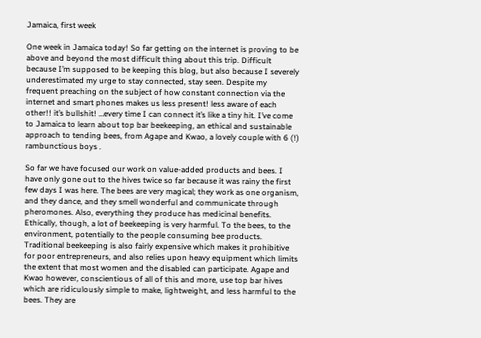Jamaica, first week

One week in Jamaica today! So far getting on the internet is proving to be above and beyond the most difficult thing about this trip. Difficult because I’m supposed to be keeping this blog, but also because I severely underestimated my urge to stay connected, stay seen. Despite my frequent preaching on the subject of how constant connection via the internet and smart phones makes us less present! less aware of each other!! it’s bullshit! …every time I can connect it’s like a tiny hit. I’ve come to Jamaica to learn about top bar beekeeping, an ethical and sustainable approach to tending bees, from Agape and Kwao, a lovely couple with 6 (!) rambunctious boys .

So far we have focused our work on value-added products and bees. I have only gone out to the hives twice so far because it was rainy the first few days I was here. The bees are very magical; they work as one organism, and they dance, and they smell wonderful and communicate through pheromones. Also, everything they produce has medicinal benefits. Ethically, though, a lot of beekeeping is very harmful. To the bees, to the environment, potentially to the people consuming bee products. Traditional beekeeping is also fairly expensive which makes it prohibitive for poor entrepreneurs, and also relies upon heavy equipment which limits the extent that most women and the disabled can participate. Agape and Kwao however, conscientious of all of this and more, use top bar hives which are ridiculously simple to make, lightweight, and less harmful to the bees. They are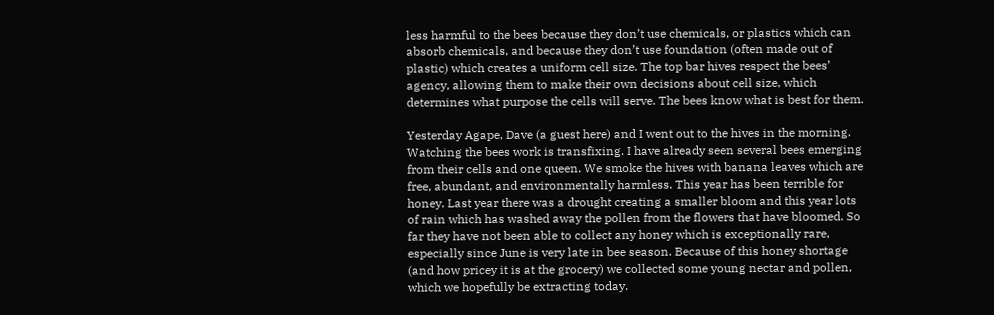less harmful to the bees because they don’t use chemicals, or plastics which can absorb chemicals, and because they don’t use foundation (often made out of plastic) which creates a uniform cell size. The top bar hives respect the bees’ agency, allowing them to make their own decisions about cell size, which determines what purpose the cells will serve. The bees know what is best for them.

Yesterday Agape, Dave (a guest here) and I went out to the hives in the morning. Watching the bees work is transfixing. I have already seen several bees emerging from their cells and one queen. We smoke the hives with banana leaves which are free, abundant, and environmentally harmless. This year has been terrible for honey. Last year there was a drought creating a smaller bloom and this year lots of rain which has washed away the pollen from the flowers that have bloomed. So far they have not been able to collect any honey which is exceptionally rare, especially since June is very late in bee season. Because of this honey shortage (and how pricey it is at the grocery) we collected some young nectar and pollen, which we hopefully be extracting today.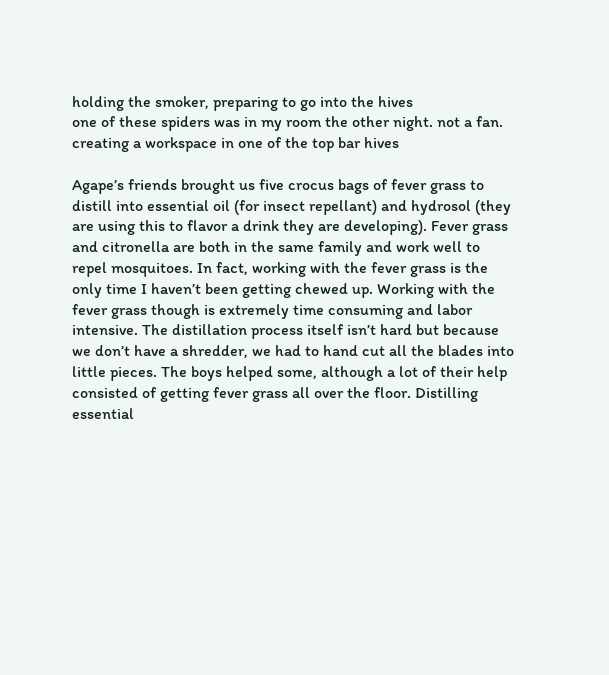holding the smoker, preparing to go into the hives
one of these spiders was in my room the other night. not a fan.
creating a workspace in one of the top bar hives

Agape’s friends brought us five crocus bags of fever grass to distill into essential oil (for insect repellant) and hydrosol (they are using this to flavor a drink they are developing). Fever grass and citronella are both in the same family and work well to repel mosquitoes. In fact, working with the fever grass is the only time I haven’t been getting chewed up. Working with the fever grass though is extremely time consuming and labor intensive. The distillation process itself isn’t hard but because we don’t have a shredder, we had to hand cut all the blades into little pieces. The boys helped some, although a lot of their help consisted of getting fever grass all over the floor. Distilling essential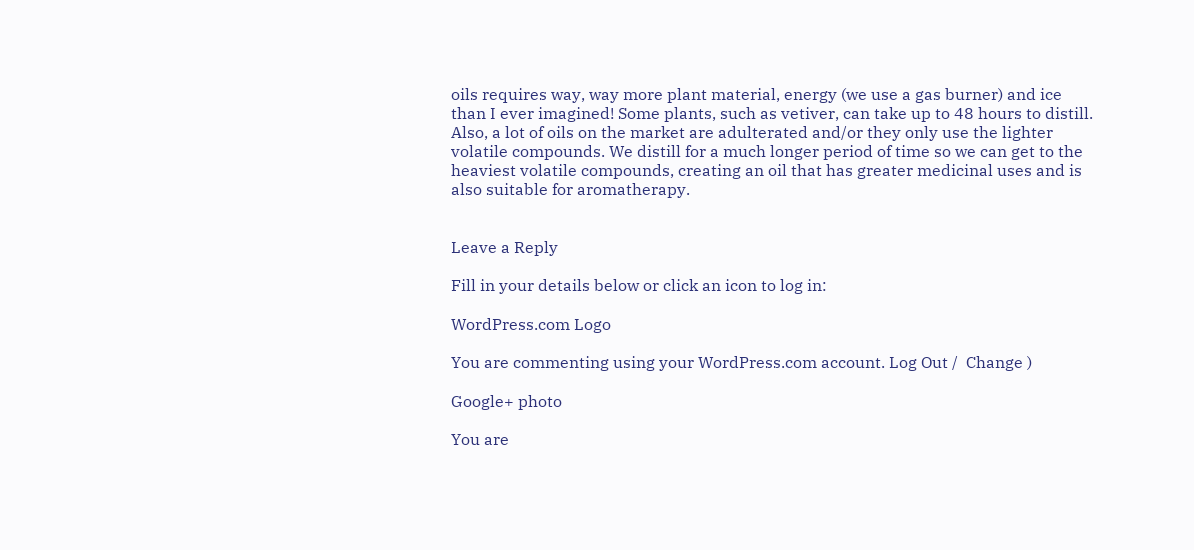oils requires way, way more plant material, energy (we use a gas burner) and ice than I ever imagined! Some plants, such as vetiver, can take up to 48 hours to distill. Also, a lot of oils on the market are adulterated and/or they only use the lighter volatile compounds. We distill for a much longer period of time so we can get to the heaviest volatile compounds, creating an oil that has greater medicinal uses and is also suitable for aromatherapy.


Leave a Reply

Fill in your details below or click an icon to log in:

WordPress.com Logo

You are commenting using your WordPress.com account. Log Out /  Change )

Google+ photo

You are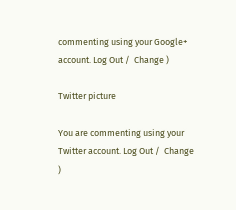commenting using your Google+ account. Log Out /  Change )

Twitter picture

You are commenting using your Twitter account. Log Out /  Change )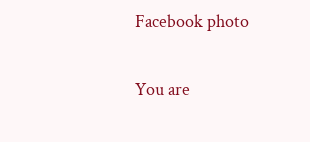Facebook photo

You are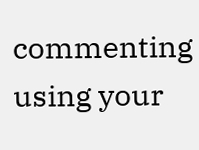commenting using your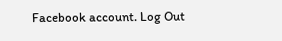Facebook account. Log Out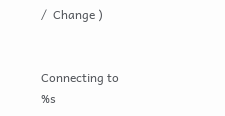/  Change )


Connecting to %s